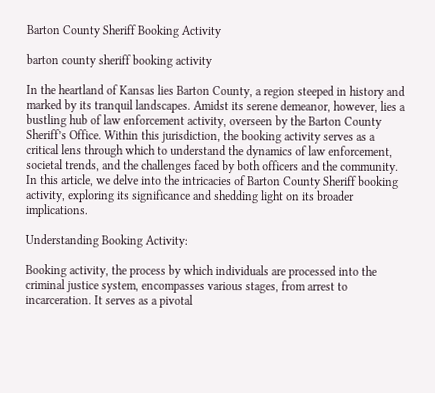Barton County Sheriff Booking Activity

barton county sheriff booking activity

In the heartland of Kansas lies Barton County, a region steeped in history and marked by its tranquil landscapes. Amidst its serene demeanor, however, lies a bustling hub of law enforcement activity, overseen by the Barton County Sheriff’s Office. Within this jurisdiction, the booking activity serves as a critical lens through which to understand the dynamics of law enforcement, societal trends, and the challenges faced by both officers and the community. In this article, we delve into the intricacies of Barton County Sheriff booking activity, exploring its significance and shedding light on its broader implications.

Understanding Booking Activity:

Booking activity, the process by which individuals are processed into the criminal justice system, encompasses various stages, from arrest to incarceration. It serves as a pivotal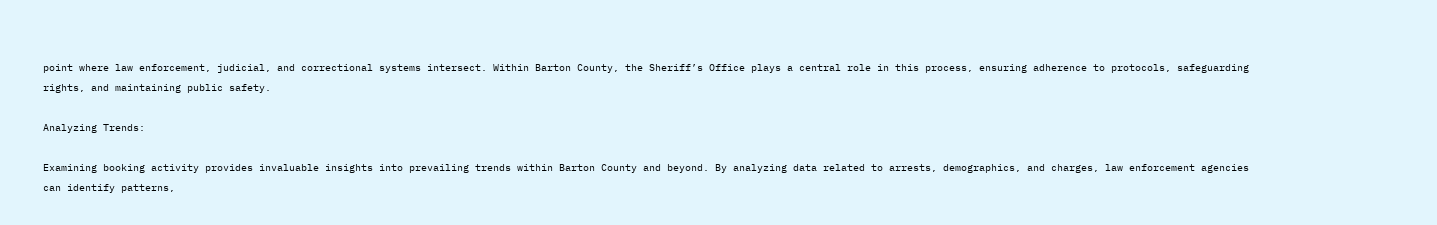point where law enforcement, judicial, and correctional systems intersect. Within Barton County, the Sheriff’s Office plays a central role in this process, ensuring adherence to protocols, safeguarding rights, and maintaining public safety.

Analyzing Trends:

Examining booking activity provides invaluable insights into prevailing trends within Barton County and beyond. By analyzing data related to arrests, demographics, and charges, law enforcement agencies can identify patterns,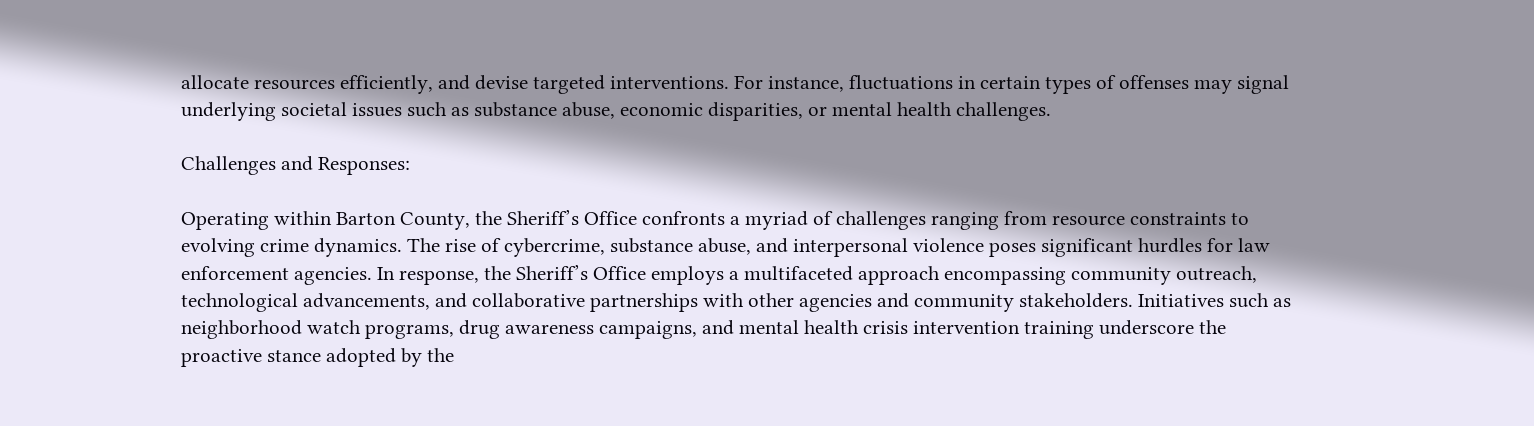allocate resources efficiently, and devise targeted interventions. For instance, fluctuations in certain types of offenses may signal underlying societal issues such as substance abuse, economic disparities, or mental health challenges.

Challenges and Responses:

Operating within Barton County, the Sheriff’s Office confronts a myriad of challenges ranging from resource constraints to evolving crime dynamics. The rise of cybercrime, substance abuse, and interpersonal violence poses significant hurdles for law enforcement agencies. In response, the Sheriff’s Office employs a multifaceted approach encompassing community outreach, technological advancements, and collaborative partnerships with other agencies and community stakeholders. Initiatives such as neighborhood watch programs, drug awareness campaigns, and mental health crisis intervention training underscore the proactive stance adopted by the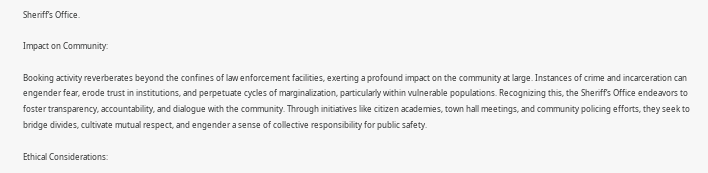Sheriff’s Office.

Impact on Community:

Booking activity reverberates beyond the confines of law enforcement facilities, exerting a profound impact on the community at large. Instances of crime and incarceration can engender fear, erode trust in institutions, and perpetuate cycles of marginalization, particularly within vulnerable populations. Recognizing this, the Sheriff’s Office endeavors to foster transparency, accountability, and dialogue with the community. Through initiatives like citizen academies, town hall meetings, and community policing efforts, they seek to bridge divides, cultivate mutual respect, and engender a sense of collective responsibility for public safety.

Ethical Considerations: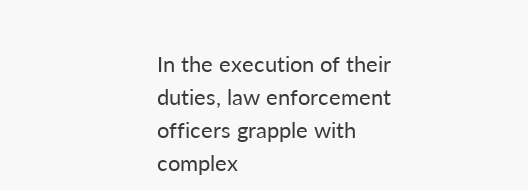In the execution of their duties, law enforcement officers grapple with complex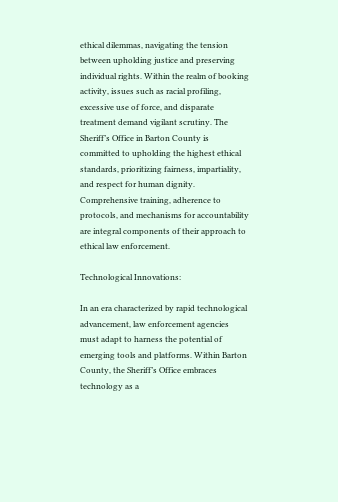ethical dilemmas, navigating the tension between upholding justice and preserving individual rights. Within the realm of booking activity, issues such as racial profiling, excessive use of force, and disparate treatment demand vigilant scrutiny. The Sheriff’s Office in Barton County is committed to upholding the highest ethical standards, prioritizing fairness, impartiality, and respect for human dignity. Comprehensive training, adherence to protocols, and mechanisms for accountability are integral components of their approach to ethical law enforcement.

Technological Innovations:

In an era characterized by rapid technological advancement, law enforcement agencies must adapt to harness the potential of emerging tools and platforms. Within Barton County, the Sheriff’s Office embraces technology as a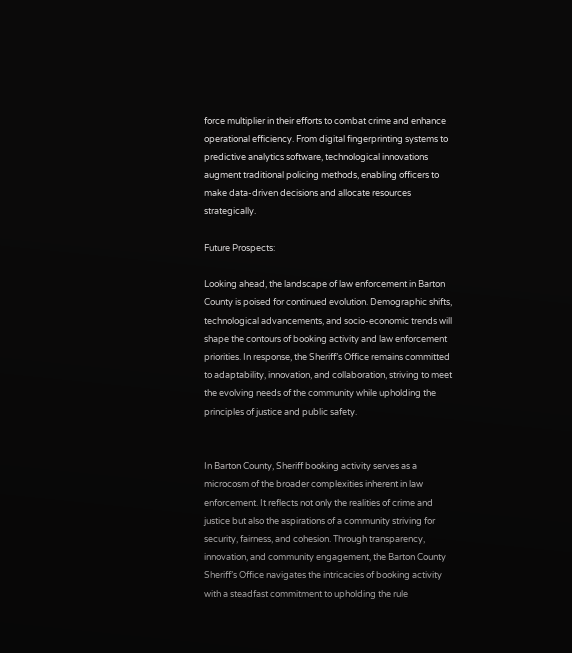force multiplier in their efforts to combat crime and enhance operational efficiency. From digital fingerprinting systems to predictive analytics software, technological innovations augment traditional policing methods, enabling officers to make data-driven decisions and allocate resources strategically.

Future Prospects:

Looking ahead, the landscape of law enforcement in Barton County is poised for continued evolution. Demographic shifts, technological advancements, and socio-economic trends will shape the contours of booking activity and law enforcement priorities. In response, the Sheriff’s Office remains committed to adaptability, innovation, and collaboration, striving to meet the evolving needs of the community while upholding the principles of justice and public safety.


In Barton County, Sheriff booking activity serves as a microcosm of the broader complexities inherent in law enforcement. It reflects not only the realities of crime and justice but also the aspirations of a community striving for security, fairness, and cohesion. Through transparency, innovation, and community engagement, the Barton County Sheriff’s Office navigates the intricacies of booking activity with a steadfast commitment to upholding the rule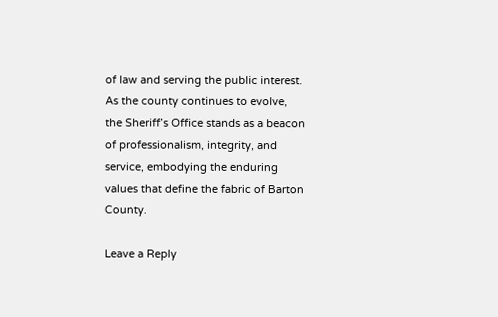of law and serving the public interest. As the county continues to evolve, the Sheriff’s Office stands as a beacon of professionalism, integrity, and service, embodying the enduring values that define the fabric of Barton County.

Leave a Reply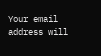Your email address will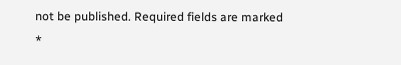not be published. Required fields are marked *